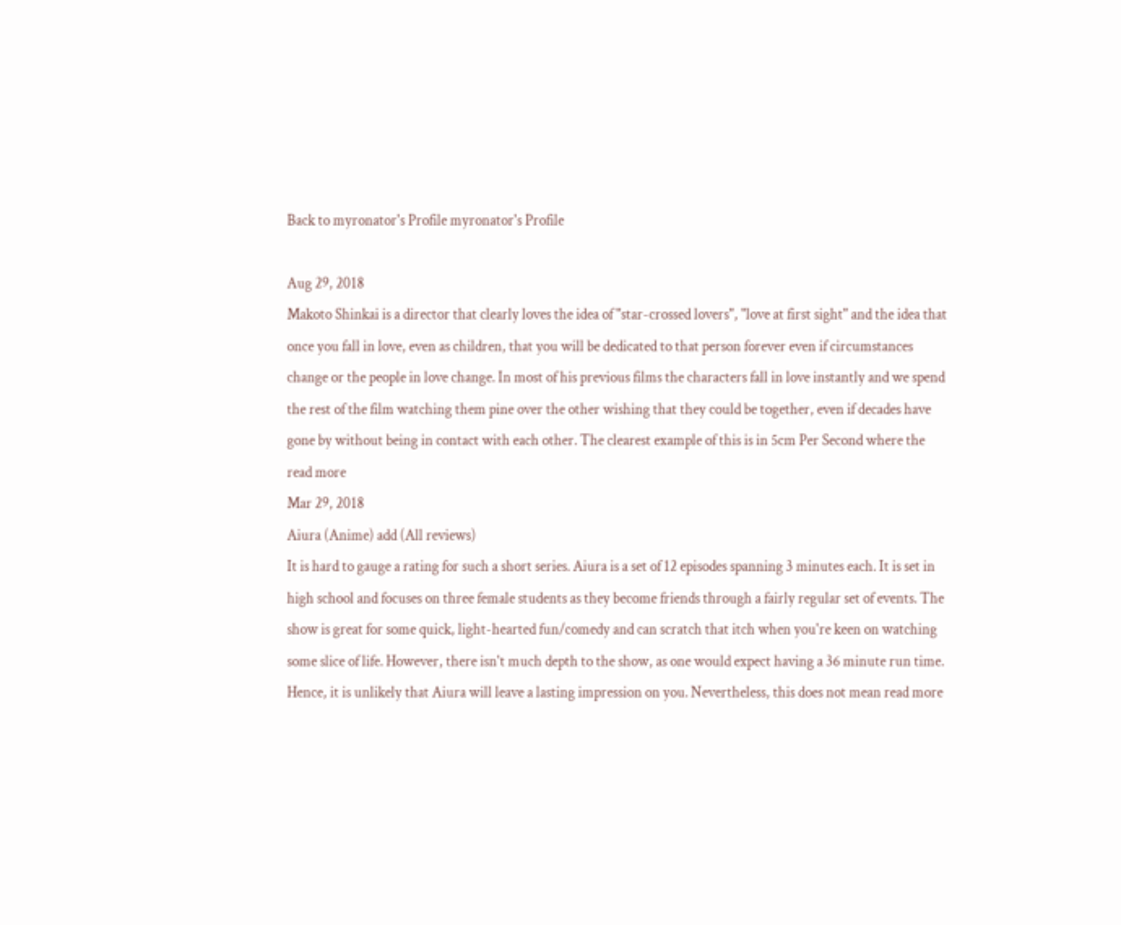Back to myronator's Profile myronator's Profile

Aug 29, 2018
Makoto Shinkai is a director that clearly loves the idea of "star-crossed lovers", "love at first sight" and the idea that once you fall in love, even as children, that you will be dedicated to that person forever even if circumstances change or the people in love change. In most of his previous films the characters fall in love instantly and we spend the rest of the film watching them pine over the other wishing that they could be together, even if decades have gone by without being in contact with each other. The clearest example of this is in 5cm Per Second where the read more
Mar 29, 2018
Aiura (Anime) add (All reviews)
It is hard to gauge a rating for such a short series. Aiura is a set of 12 episodes spanning 3 minutes each. It is set in high school and focuses on three female students as they become friends through a fairly regular set of events. The show is great for some quick, light-hearted fun/comedy and can scratch that itch when you're keen on watching some slice of life. However, there isn't much depth to the show, as one would expect having a 36 minute run time. Hence, it is unlikely that Aiura will leave a lasting impression on you. Nevertheless, this does not mean read more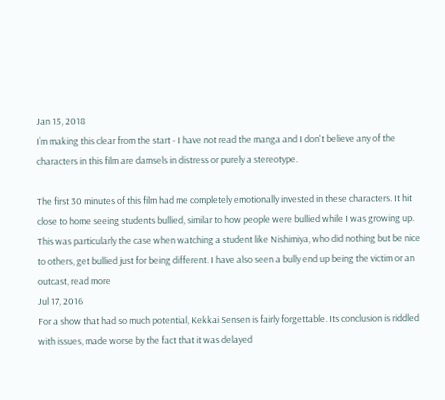Jan 15, 2018
I’m making this clear from the start - I have not read the manga and I don't believe any of the characters in this film are damsels in distress or purely a stereotype.

The first 30 minutes of this film had me completely emotionally invested in these characters. It hit close to home seeing students bullied, similar to how people were bullied while I was growing up. This was particularly the case when watching a student like Nishimiya, who did nothing but be nice to others, get bullied just for being different. I have also seen a bully end up being the victim or an outcast, read more
Jul 17, 2016
For a show that had so much potential, Kekkai Sensen is fairly forgettable. Its conclusion is riddled with issues, made worse by the fact that it was delayed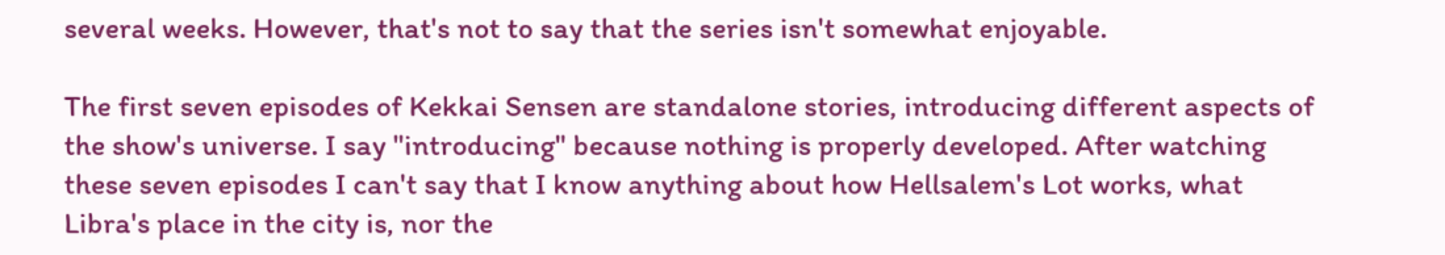several weeks. However, that's not to say that the series isn't somewhat enjoyable.

The first seven episodes of Kekkai Sensen are standalone stories, introducing different aspects of the show's universe. I say "introducing" because nothing is properly developed. After watching these seven episodes I can't say that I know anything about how Hellsalem's Lot works, what Libra's place in the city is, nor the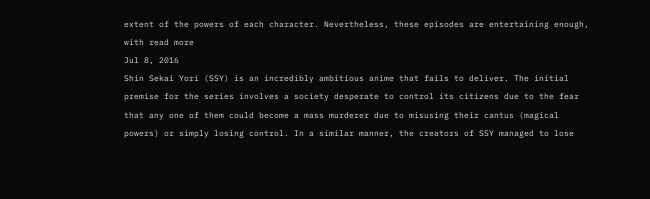extent of the powers of each character. Nevertheless, these episodes are entertaining enough, with read more
Jul 8, 2016
Shin Sekai Yori (SSY) is an incredibly ambitious anime that fails to deliver. The initial premise for the series involves a society desperate to control its citizens due to the fear that any one of them could become a mass murderer due to misusing their cantus (magical powers) or simply losing control. In a similar manner, the creators of SSY managed to lose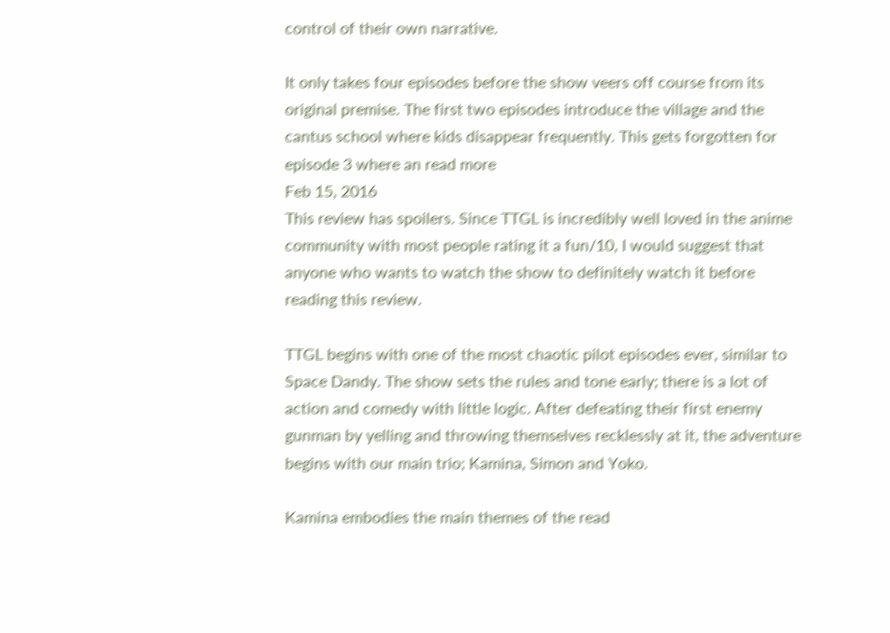control of their own narrative.

It only takes four episodes before the show veers off course from its original premise. The first two episodes introduce the village and the cantus school where kids disappear frequently. This gets forgotten for episode 3 where an read more
Feb 15, 2016
This review has spoilers. Since TTGL is incredibly well loved in the anime community with most people rating it a fun/10, I would suggest that anyone who wants to watch the show to definitely watch it before reading this review.

TTGL begins with one of the most chaotic pilot episodes ever, similar to Space Dandy. The show sets the rules and tone early; there is a lot of action and comedy with little logic. After defeating their first enemy gunman by yelling and throwing themselves recklessly at it, the adventure begins with our main trio; Kamina, Simon and Yoko.

Kamina embodies the main themes of the read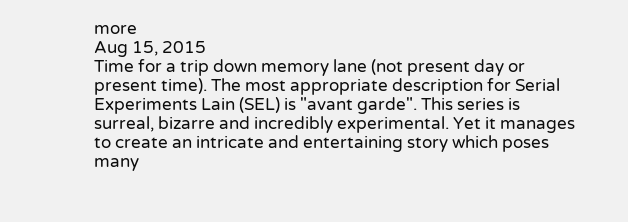more
Aug 15, 2015
Time for a trip down memory lane (not present day or present time). The most appropriate description for Serial Experiments Lain (SEL) is "avant garde". This series is surreal, bizarre and incredibly experimental. Yet it manages to create an intricate and entertaining story which poses many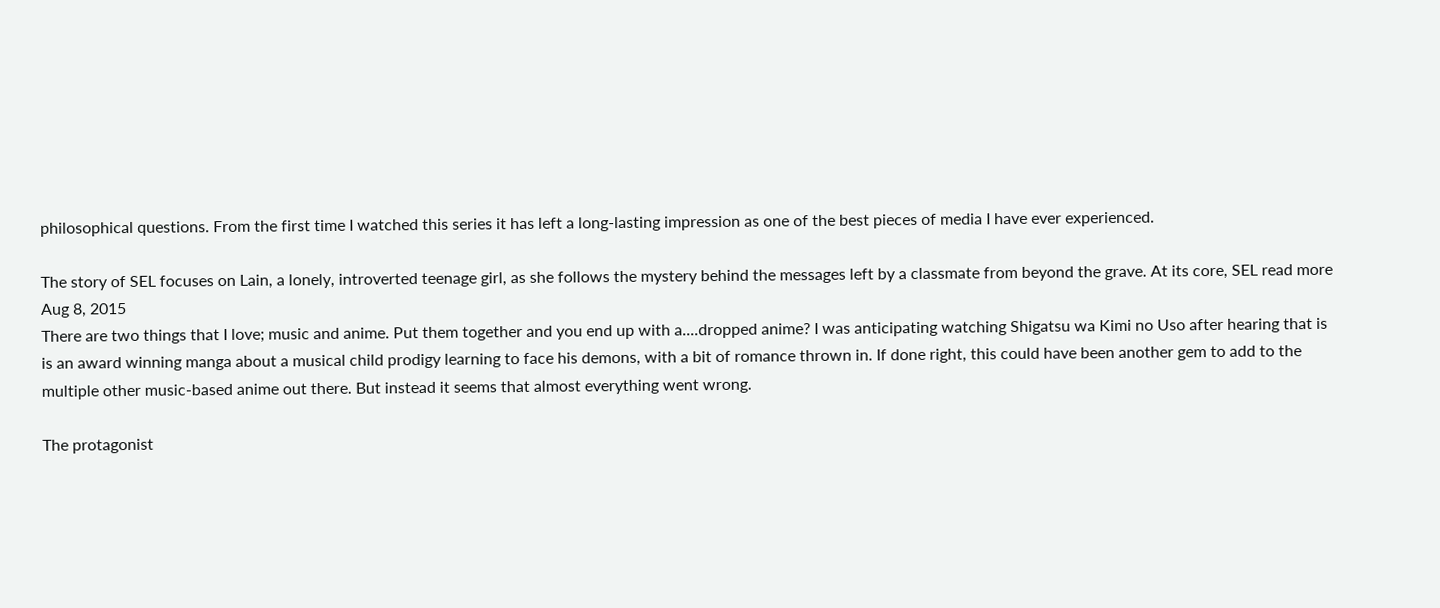philosophical questions. From the first time I watched this series it has left a long-lasting impression as one of the best pieces of media I have ever experienced.

The story of SEL focuses on Lain, a lonely, introverted teenage girl, as she follows the mystery behind the messages left by a classmate from beyond the grave. At its core, SEL read more
Aug 8, 2015
There are two things that I love; music and anime. Put them together and you end up with a....dropped anime? I was anticipating watching Shigatsu wa Kimi no Uso after hearing that is is an award winning manga about a musical child prodigy learning to face his demons, with a bit of romance thrown in. If done right, this could have been another gem to add to the multiple other music-based anime out there. But instead it seems that almost everything went wrong.

The protagonist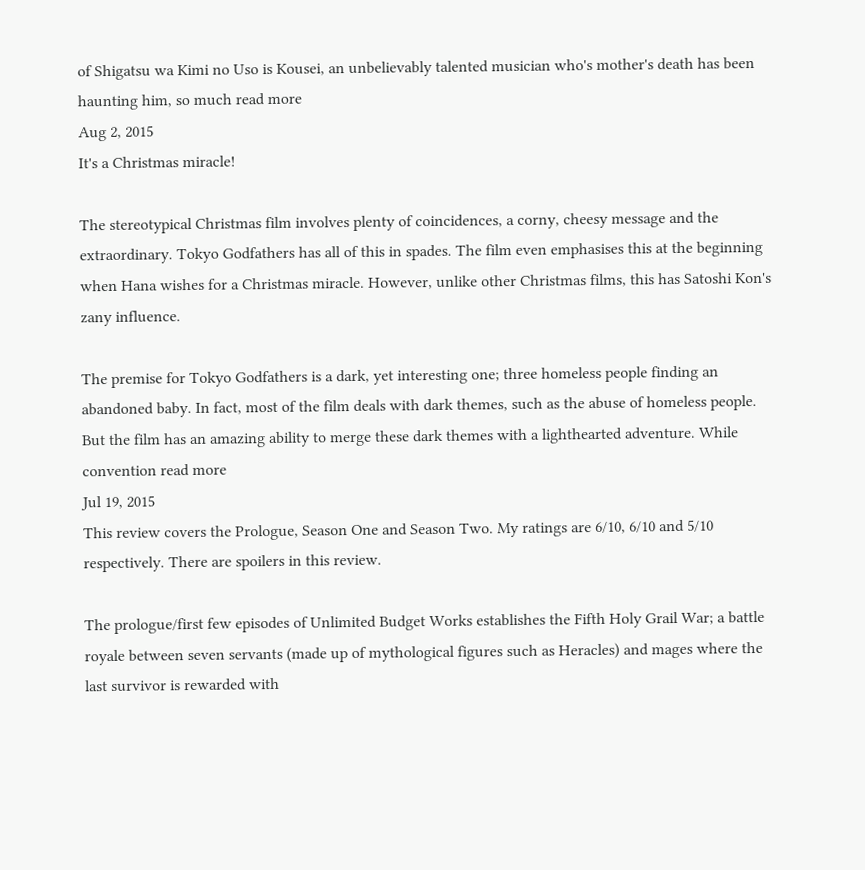of Shigatsu wa Kimi no Uso is Kousei, an unbelievably talented musician who's mother's death has been haunting him, so much read more
Aug 2, 2015
It's a Christmas miracle!

The stereotypical Christmas film involves plenty of coincidences, a corny, cheesy message and the extraordinary. Tokyo Godfathers has all of this in spades. The film even emphasises this at the beginning when Hana wishes for a Christmas miracle. However, unlike other Christmas films, this has Satoshi Kon's zany influence.

The premise for Tokyo Godfathers is a dark, yet interesting one; three homeless people finding an abandoned baby. In fact, most of the film deals with dark themes, such as the abuse of homeless people. But the film has an amazing ability to merge these dark themes with a lighthearted adventure. While convention read more
Jul 19, 2015
This review covers the Prologue, Season One and Season Two. My ratings are 6/10, 6/10 and 5/10 respectively. There are spoilers in this review.

The prologue/first few episodes of Unlimited Budget Works establishes the Fifth Holy Grail War; a battle royale between seven servants (made up of mythological figures such as Heracles) and mages where the last survivor is rewarded with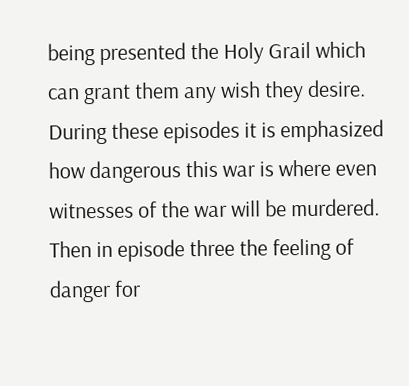being presented the Holy Grail which can grant them any wish they desire. During these episodes it is emphasized how dangerous this war is where even witnesses of the war will be murdered. Then in episode three the feeling of danger for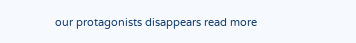our protagonists disappears read more